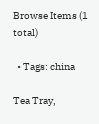Browse Items (1 total)

  • Tags: china

Tea Tray,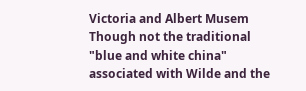Victoria and Albert Musem
Though not the traditional "blue and white china" associated with Wilde and the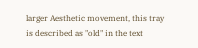larger Aesthetic movement, this tray is described as "old" in the text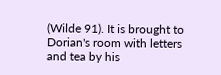(Wilde 91). It is brought to Dorian's room with letters and tea by his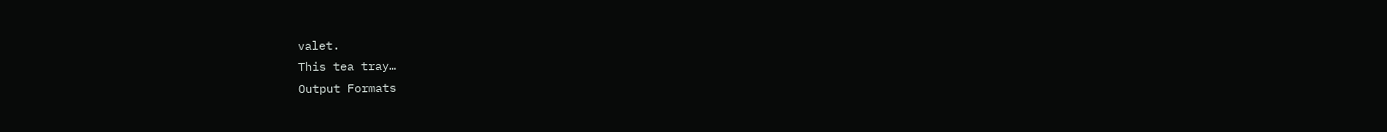valet.
This tea tray…
Output Formats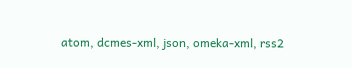atom, dcmes-xml, json, omeka-xml, rss2